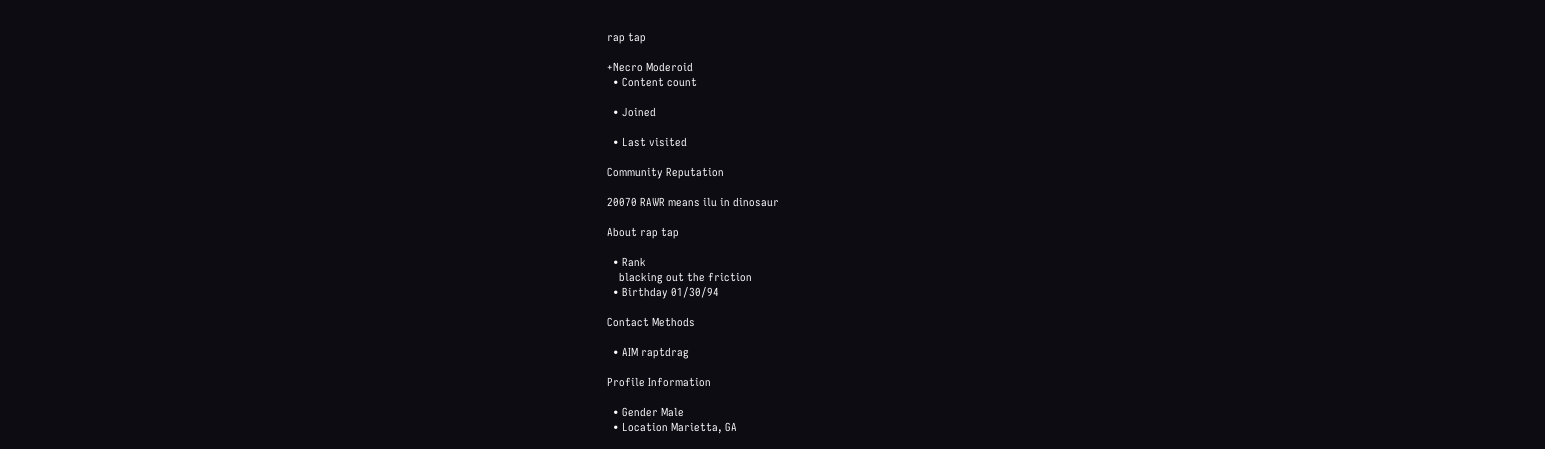rap tap

+Necro Moderoid
  • Content count

  • Joined

  • Last visited

Community Reputation

20070 RAWR means ilu in dinosaur

About rap tap

  • Rank
    blacking out the friction
  • Birthday 01/30/94

Contact Methods

  • AIM raptdrag

Profile Information

  • Gender Male
  • Location Marietta, GA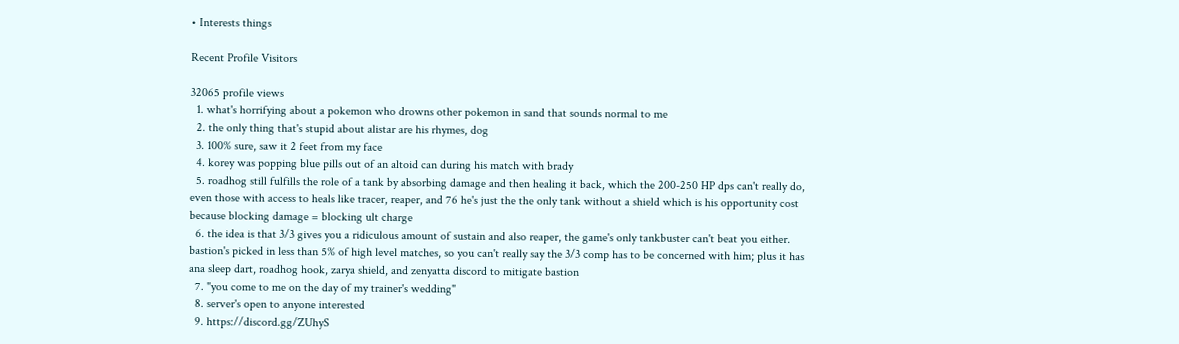• Interests things

Recent Profile Visitors

32065 profile views
  1. what's horrifying about a pokemon who drowns other pokemon in sand that sounds normal to me
  2. the only thing that's stupid about alistar are his rhymes, dog
  3. 100% sure, saw it 2 feet from my face
  4. korey was popping blue pills out of an altoid can during his match with brady
  5. roadhog still fulfills the role of a tank by absorbing damage and then healing it back, which the 200-250 HP dps can't really do, even those with access to heals like tracer, reaper, and 76 he's just the the only tank without a shield which is his opportunity cost because blocking damage = blocking ult charge
  6. the idea is that 3/3 gives you a ridiculous amount of sustain and also reaper, the game's only tankbuster can't beat you either. bastion's picked in less than 5% of high level matches, so you can't really say the 3/3 comp has to be concerned with him; plus it has ana sleep dart, roadhog hook, zarya shield, and zenyatta discord to mitigate bastion
  7. "you come to me on the day of my trainer's wedding"
  8. server's open to anyone interested
  9. https://discord.gg/ZUhyS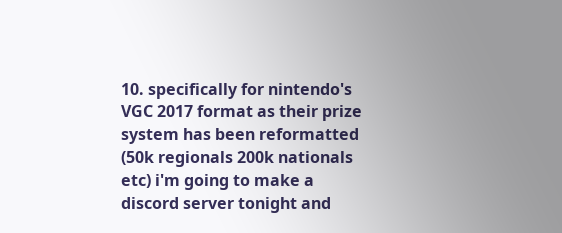10. specifically for nintendo's VGC 2017 format as their prize system has been reformatted (50k regionals 200k nationals etc) i'm going to make a discord server tonight and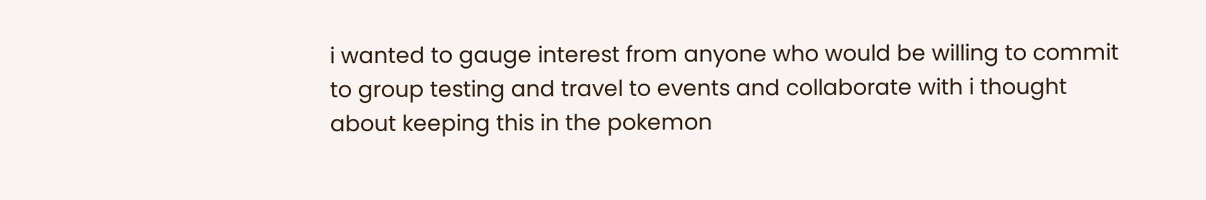i wanted to gauge interest from anyone who would be willing to commit to group testing and travel to events and collaborate with i thought about keeping this in the pokemon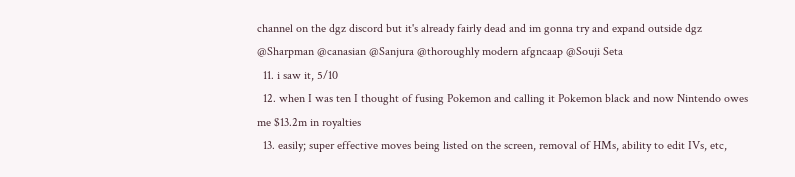channel on the dgz discord but it's already fairly dead and im gonna try and expand outside dgz @Sharpman @canasian @Sanjura @thoroughly modern afgncaap @Souji Seta
  11. i saw it, 5/10
  12. when I was ten I thought of fusing Pokemon and calling it Pokemon black and now Nintendo owes me $13.2m in royalties
  13. easily; super effective moves being listed on the screen, removal of HMs, ability to edit IVs, etc,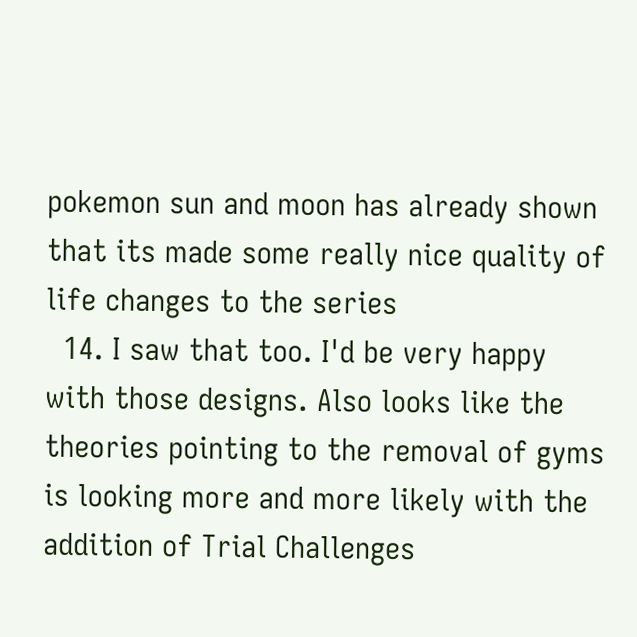pokemon sun and moon has already shown that its made some really nice quality of life changes to the series
  14. I saw that too. I'd be very happy with those designs. Also looks like the theories pointing to the removal of gyms is looking more and more likely with the addition of Trial Challenges